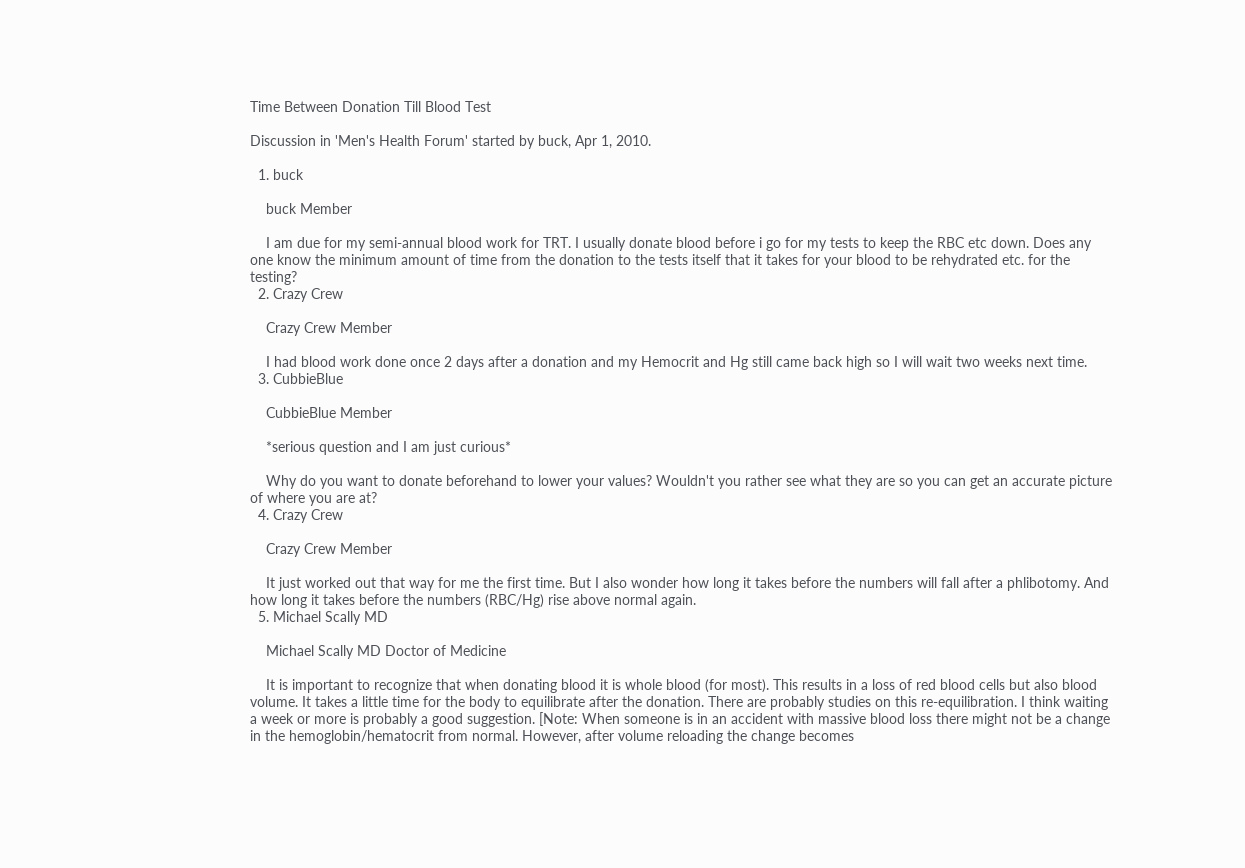Time Between Donation Till Blood Test

Discussion in 'Men's Health Forum' started by buck, Apr 1, 2010.

  1. buck

    buck Member

    I am due for my semi-annual blood work for TRT. I usually donate blood before i go for my tests to keep the RBC etc down. Does any one know the minimum amount of time from the donation to the tests itself that it takes for your blood to be rehydrated etc. for the testing?
  2. Crazy Crew

    Crazy Crew Member

    I had blood work done once 2 days after a donation and my Hemocrit and Hg still came back high so I will wait two weeks next time.
  3. CubbieBlue

    CubbieBlue Member

    *serious question and I am just curious*

    Why do you want to donate beforehand to lower your values? Wouldn't you rather see what they are so you can get an accurate picture of where you are at?
  4. Crazy Crew

    Crazy Crew Member

    It just worked out that way for me the first time. But I also wonder how long it takes before the numbers will fall after a phlibotomy. And how long it takes before the numbers (RBC/Hg) rise above normal again.
  5. Michael Scally MD

    Michael Scally MD Doctor of Medicine

    It is important to recognize that when donating blood it is whole blood (for most). This results in a loss of red blood cells but also blood volume. It takes a little time for the body to equilibrate after the donation. There are probably studies on this re-equilibration. I think waiting a week or more is probably a good suggestion. [Note: When someone is in an accident with massive blood loss there might not be a change in the hemoglobin/hematocrit from normal. However, after volume reloading the change becomes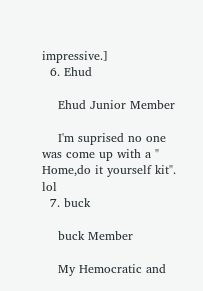impressive.]
  6. Ehud

    Ehud Junior Member

    I'm suprised no one was come up with a " Home,do it yourself kit". lol
  7. buck

    buck Member

    My Hemocratic and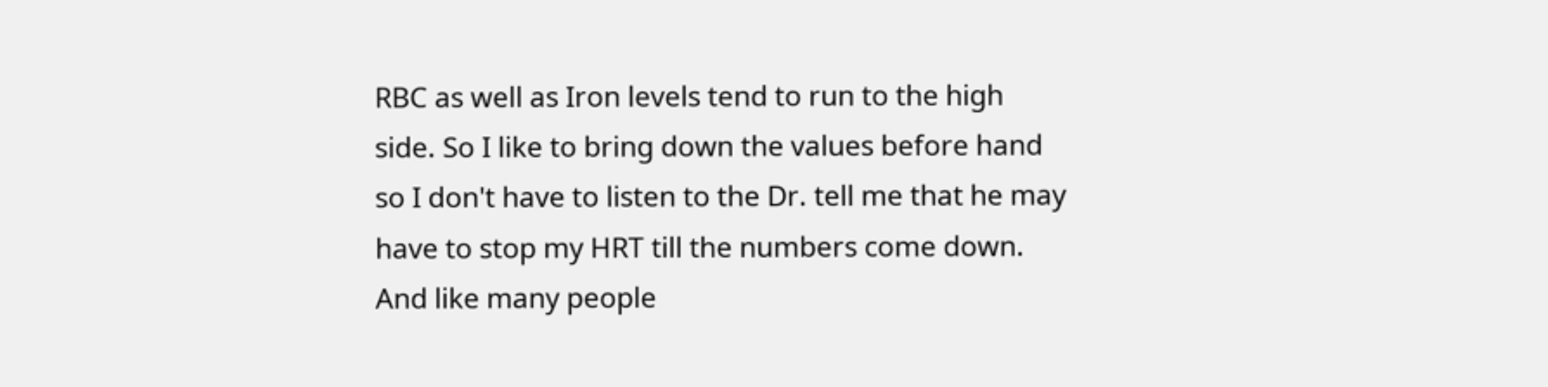RBC as well as Iron levels tend to run to the high side. So I like to bring down the values before hand so I don't have to listen to the Dr. tell me that he may have to stop my HRT till the numbers come down. And like many people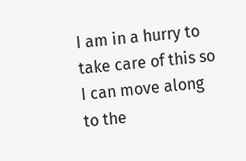I am in a hurry to take care of this so I can move along to the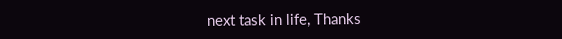next task in life, Thanks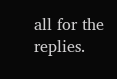all for the replies.